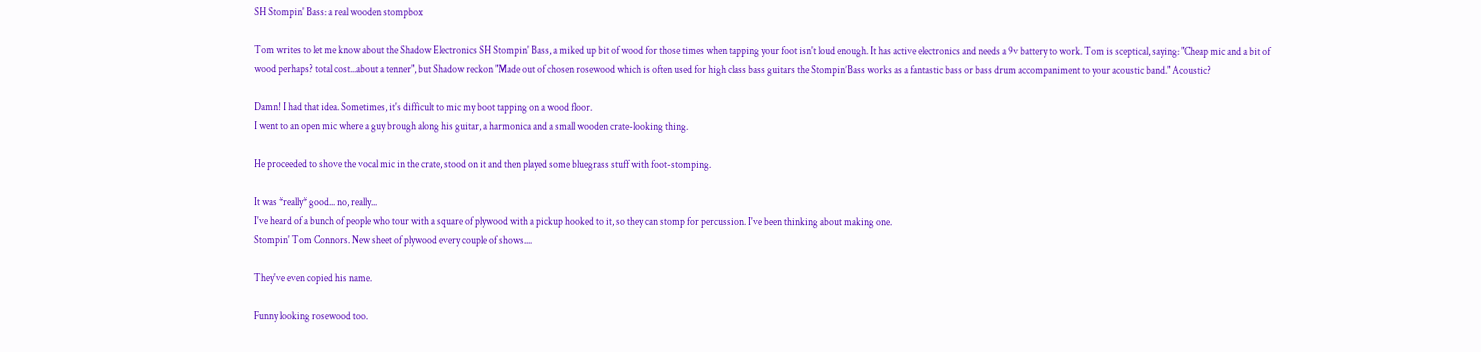SH Stompin' Bass: a real wooden stompbox

Tom writes to let me know about the Shadow Electronics SH Stompin' Bass, a miked up bit of wood for those times when tapping your foot isn't loud enough. It has active electronics and needs a 9v battery to work. Tom is sceptical, saying: "Cheap mic and a bit of wood perhaps? total cost...about a tenner", but Shadow reckon "Made out of chosen rosewood which is often used for high class bass guitars the Stompin’Bass works as a fantastic bass or bass drum accompaniment to your acoustic band." Acoustic?

Damn! I had that idea. Sometimes, it's difficult to mic my boot tapping on a wood floor.
I went to an open mic where a guy brough along his guitar, a harmonica and a small wooden crate-looking thing.

He proceeded to shove the vocal mic in the crate, stood on it and then played some bluegrass stuff with foot-stomping.

It was *really* good... no, really...
I've heard of a bunch of people who tour with a square of plywood with a pickup hooked to it, so they can stomp for percussion. I've been thinking about making one.
Stompin' Tom Connors. New sheet of plywood every couple of shows....

They've even copied his name.

Funny looking rosewood too.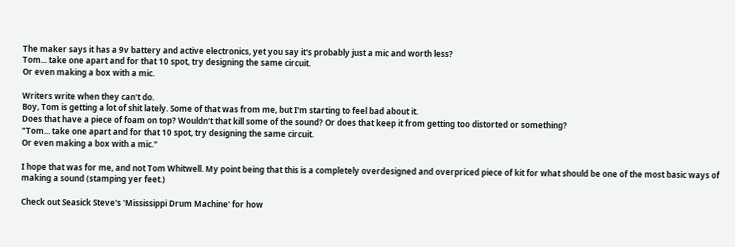The maker says it has a 9v battery and active electronics, yet you say it's probably just a mic and worth less?
Tom... take one apart and for that 10 spot, try designing the same circuit.
Or even making a box with a mic.

Writers write when they can't do.
Boy, Tom is getting a lot of shit lately. Some of that was from me, but I'm starting to feel bad about it.
Does that have a piece of foam on top? Wouldn't that kill some of the sound? Or does that keep it from getting too distorted or something?
"Tom... take one apart and for that 10 spot, try designing the same circuit.
Or even making a box with a mic."

I hope that was for me, and not Tom Whitwell. My point being that this is a completely overdesigned and overpriced piece of kit for what should be one of the most basic ways of making a sound (stamping yer feet.)

Check out Seasick Steve's 'Mississippi Drum Machine' for how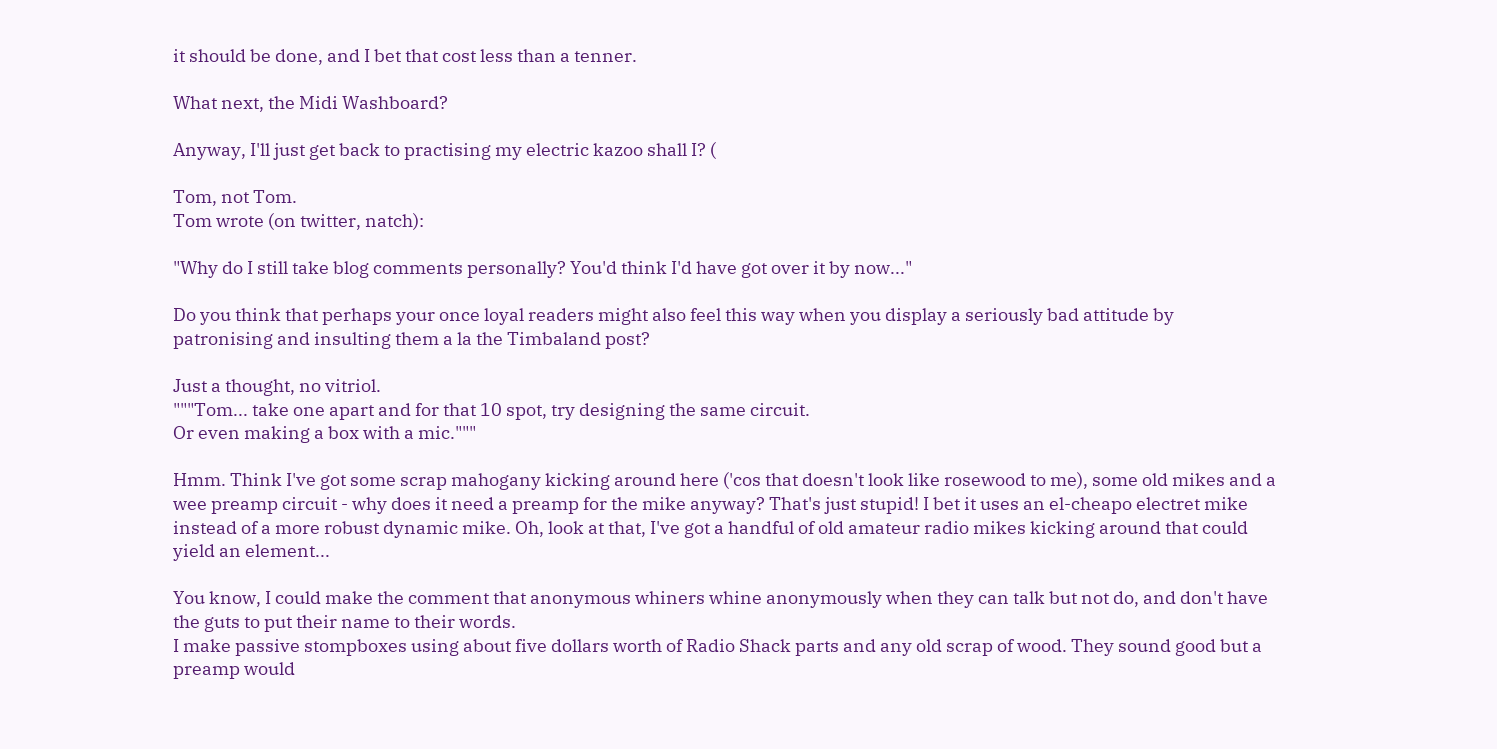it should be done, and I bet that cost less than a tenner.

What next, the Midi Washboard?

Anyway, I'll just get back to practising my electric kazoo shall I? (

Tom, not Tom.
Tom wrote (on twitter, natch):

"Why do I still take blog comments personally? You'd think I'd have got over it by now..."

Do you think that perhaps your once loyal readers might also feel this way when you display a seriously bad attitude by patronising and insulting them a la the Timbaland post?

Just a thought, no vitriol.
"""Tom... take one apart and for that 10 spot, try designing the same circuit.
Or even making a box with a mic."""

Hmm. Think I've got some scrap mahogany kicking around here ('cos that doesn't look like rosewood to me), some old mikes and a wee preamp circuit - why does it need a preamp for the mike anyway? That's just stupid! I bet it uses an el-cheapo electret mike instead of a more robust dynamic mike. Oh, look at that, I've got a handful of old amateur radio mikes kicking around that could yield an element...

You know, I could make the comment that anonymous whiners whine anonymously when they can talk but not do, and don't have the guts to put their name to their words.
I make passive stompboxes using about five dollars worth of Radio Shack parts and any old scrap of wood. They sound good but a preamp would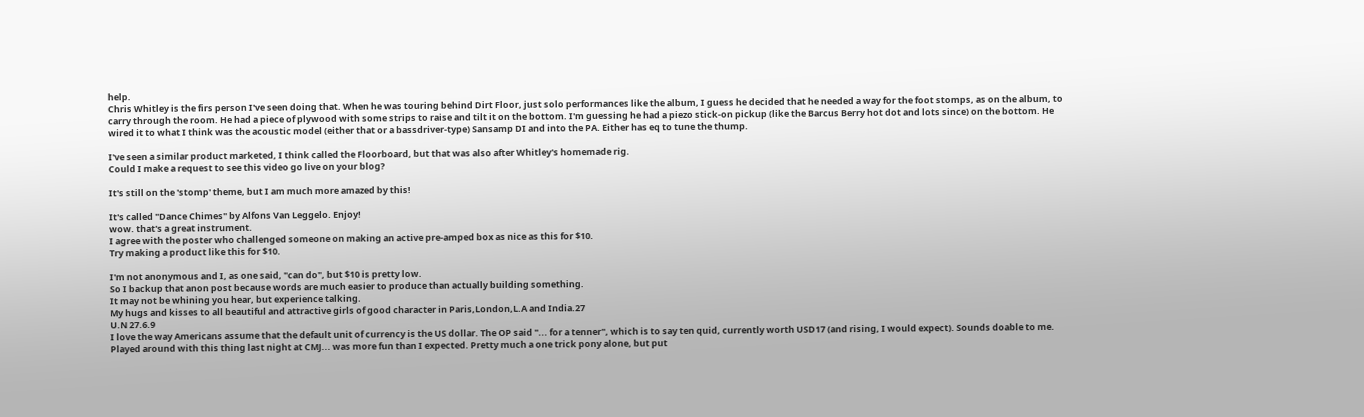help.
Chris Whitley is the firs person I've seen doing that. When he was touring behind Dirt Floor, just solo performances like the album, I guess he decided that he needed a way for the foot stomps, as on the album, to carry through the room. He had a piece of plywood with some strips to raise and tilt it on the bottom. I'm guessing he had a piezo stick-on pickup (like the Barcus Berry hot dot and lots since) on the bottom. He wired it to what I think was the acoustic model (either that or a bassdriver-type) Sansamp DI and into the PA. Either has eq to tune the thump.

I've seen a similar product marketed, I think called the Floorboard, but that was also after Whitley's homemade rig.
Could I make a request to see this video go live on your blog?

It's still on the 'stomp' theme, but I am much more amazed by this!

It's called "Dance Chimes" by Alfons Van Leggelo. Enjoy!
wow. that's a great instrument.
I agree with the poster who challenged someone on making an active pre-amped box as nice as this for $10.
Try making a product like this for $10.

I'm not anonymous and I, as one said, "can do", but $10 is pretty low.
So I backup that anon post because words are much easier to produce than actually building something.
It may not be whining you hear, but experience talking.
My hugs and kisses to all beautiful and attractive girls of good character in Paris,London,L.A and India.27
U.N 27.6.9
I love the way Americans assume that the default unit of currency is the US dollar. The OP said "... for a tenner", which is to say ten quid, currently worth USD17 (and rising, I would expect). Sounds doable to me.
Played around with this thing last night at CMJ... was more fun than I expected. Pretty much a one trick pony alone, but put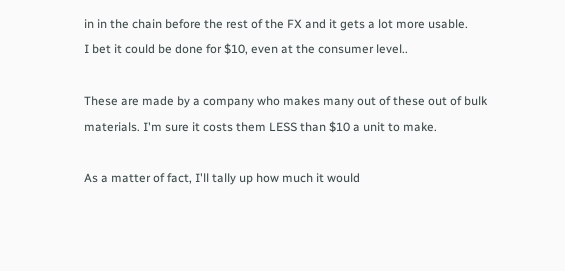in in the chain before the rest of the FX and it gets a lot more usable.
I bet it could be done for $10, even at the consumer level..

These are made by a company who makes many out of these out of bulk materials. I'm sure it costs them LESS than $10 a unit to make.

As a matter of fact, I'll tally up how much it would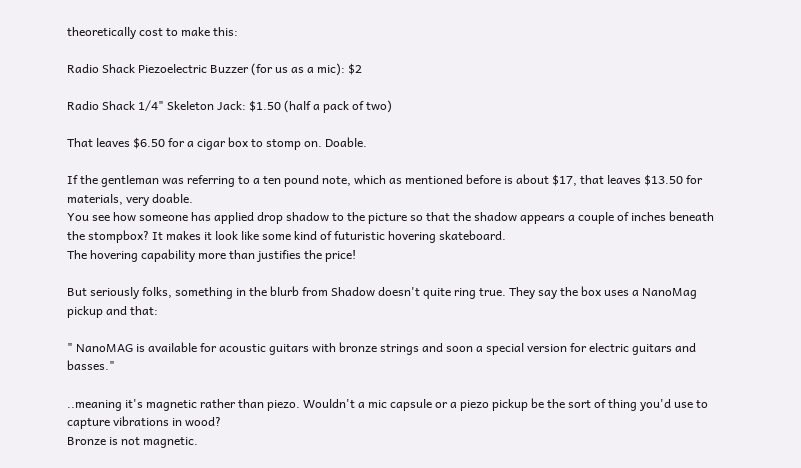theoretically cost to make this:

Radio Shack Piezoelectric Buzzer (for us as a mic): $2

Radio Shack 1/4" Skeleton Jack: $1.50 (half a pack of two)

That leaves $6.50 for a cigar box to stomp on. Doable.

If the gentleman was referring to a ten pound note, which as mentioned before is about $17, that leaves $13.50 for materials, very doable.
You see how someone has applied drop shadow to the picture so that the shadow appears a couple of inches beneath the stompbox? It makes it look like some kind of futuristic hovering skateboard.
The hovering capability more than justifies the price!

But seriously folks, something in the blurb from Shadow doesn't quite ring true. They say the box uses a NanoMag pickup and that:

" NanoMAG is available for acoustic guitars with bronze strings and soon a special version for electric guitars and basses."

..meaning it's magnetic rather than piezo. Wouldn't a mic capsule or a piezo pickup be the sort of thing you'd use to capture vibrations in wood?
Bronze is not magnetic.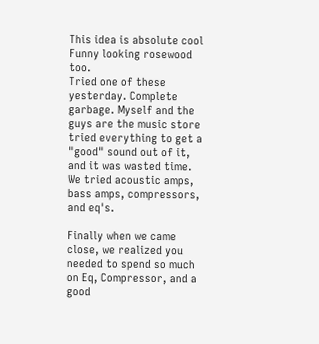This idea is absolute cool Funny looking rosewood too.
Tried one of these yesterday. Complete garbage. Myself and the guys are the music store tried everything to get a "good" sound out of it, and it was wasted time. We tried acoustic amps, bass amps, compressors, and eq's.

Finally when we came close, we realized you needed to spend so much on Eq, Compressor, and a good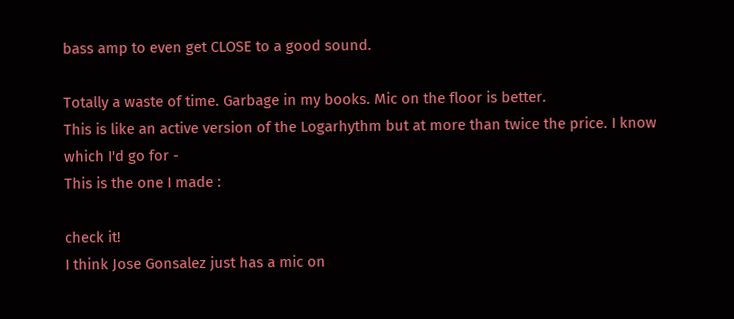bass amp to even get CLOSE to a good sound.

Totally a waste of time. Garbage in my books. Mic on the floor is better.
This is like an active version of the Logarhythm but at more than twice the price. I know which I'd go for -
This is the one I made :

check it!
I think Jose Gonsalez just has a mic on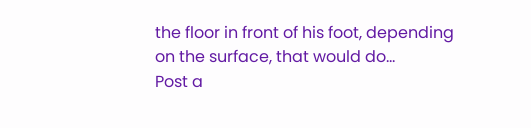the floor in front of his foot, depending on the surface, that would do...
Post a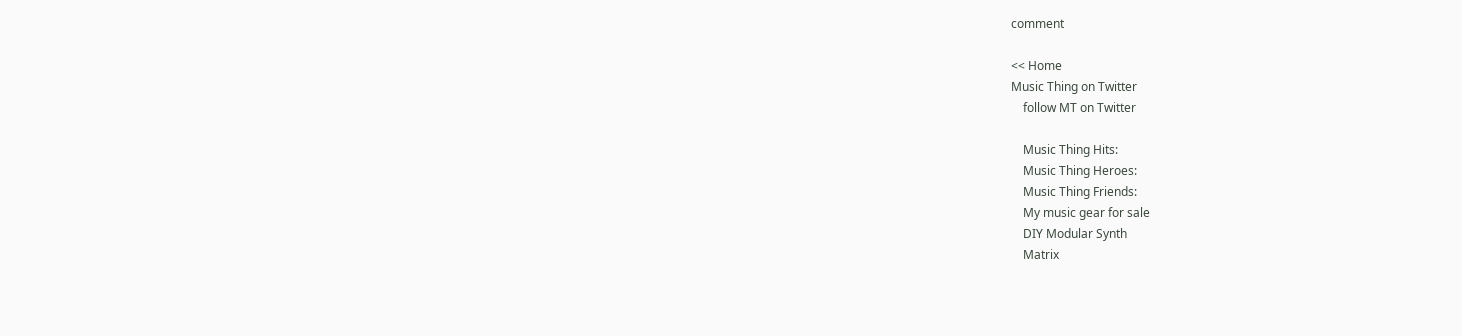comment

<< Home
Music Thing on Twitter
    follow MT on Twitter

    Music Thing Hits:
    Music Thing Heroes:
    Music Thing Friends:
    My music gear for sale
    DIY Modular Synth
    Matrix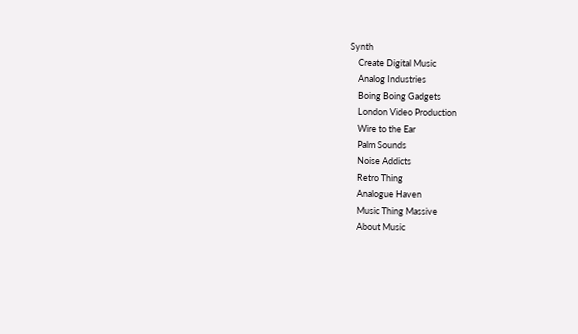Synth
    Create Digital Music
    Analog Industries
    Boing Boing Gadgets
    London Video Production
    Wire to the Ear
    Palm Sounds
    Noise Addicts
    Retro Thing
    Analogue Haven
    Music Thing Massive
    About Music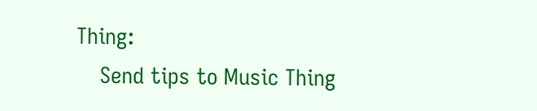Thing:
    Send tips to Music Thing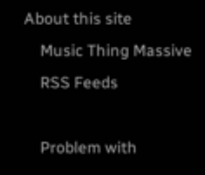About this site
    Music Thing Massive
    RSS Feeds

    Problem with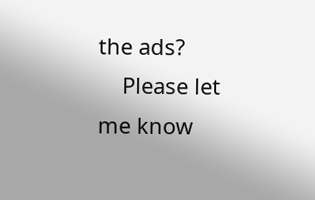the ads?
    Please let me know